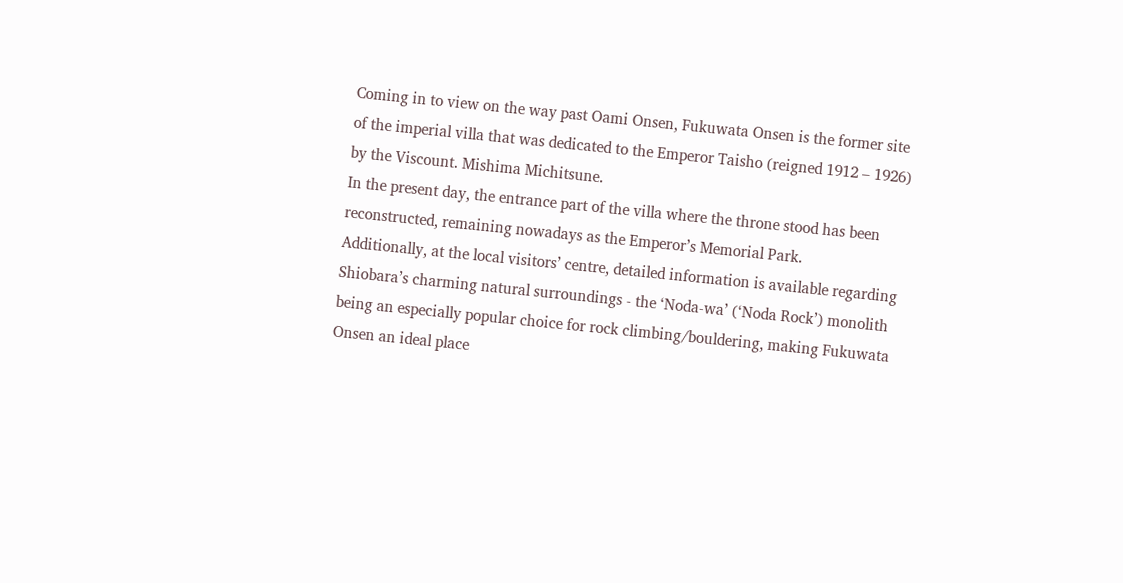Coming in to view on the way past Oami Onsen, Fukuwata Onsen is the former site of the imperial villa that was dedicated to the Emperor Taisho (reigned 1912 – 1926) by the Viscount. Mishima Michitsune.
In the present day, the entrance part of the villa where the throne stood has been reconstructed, remaining nowadays as the Emperor’s Memorial Park.
Additionally, at the local visitors’ centre, detailed information is available regarding Shiobara’s charming natural surroundings - the ‘Noda-wa’ (‘Noda Rock’) monolith being an especially popular choice for rock climbing/bouldering, making Fukuwata Onsen an ideal place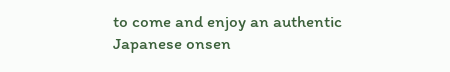to come and enjoy an authentic Japanese onsen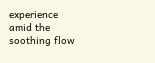experience amid the soothing flow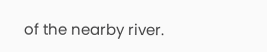of the nearby river.